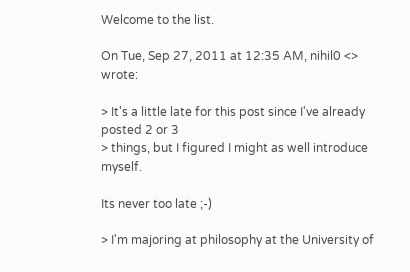Welcome to the list.

On Tue, Sep 27, 2011 at 12:35 AM, nihil0 <> wrote:

> It's a little late for this post since I've already posted 2 or 3
> things, but I figured I might as well introduce myself.

Its never too late ;-)

> I'm majoring at philosophy at the University of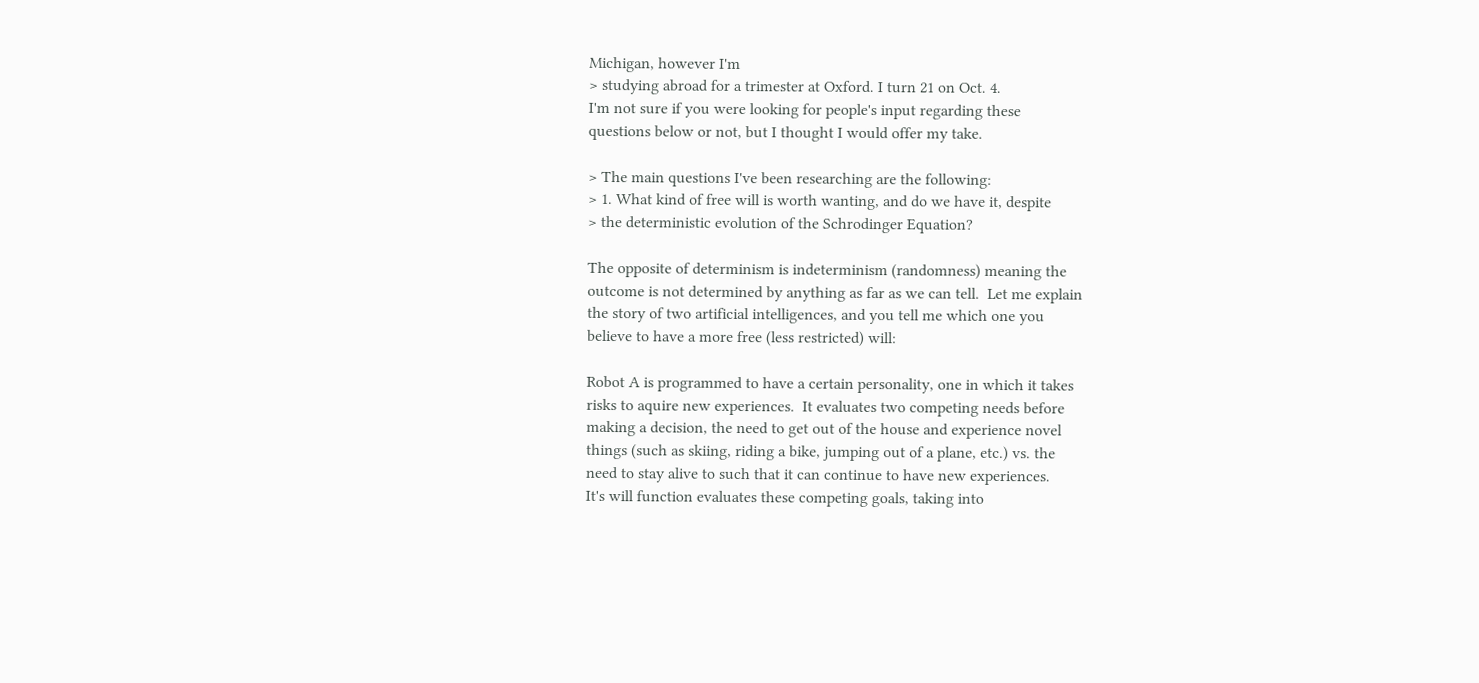Michigan, however I'm
> studying abroad for a trimester at Oxford. I turn 21 on Oct. 4.
I'm not sure if you were looking for people's input regarding these
questions below or not, but I thought I would offer my take.

> The main questions I've been researching are the following:
> 1. What kind of free will is worth wanting, and do we have it, despite
> the deterministic evolution of the Schrodinger Equation?

The opposite of determinism is indeterminism (randomness) meaning the
outcome is not determined by anything as far as we can tell.  Let me explain
the story of two artificial intelligences, and you tell me which one you
believe to have a more free (less restricted) will:

Robot A is programmed to have a certain personality, one in which it takes
risks to aquire new experiences.  It evaluates two competing needs before
making a decision, the need to get out of the house and experience novel
things (such as skiing, riding a bike, jumping out of a plane, etc.) vs. the
need to stay alive to such that it can continue to have new experiences.
It's will function evaluates these competing goals, taking into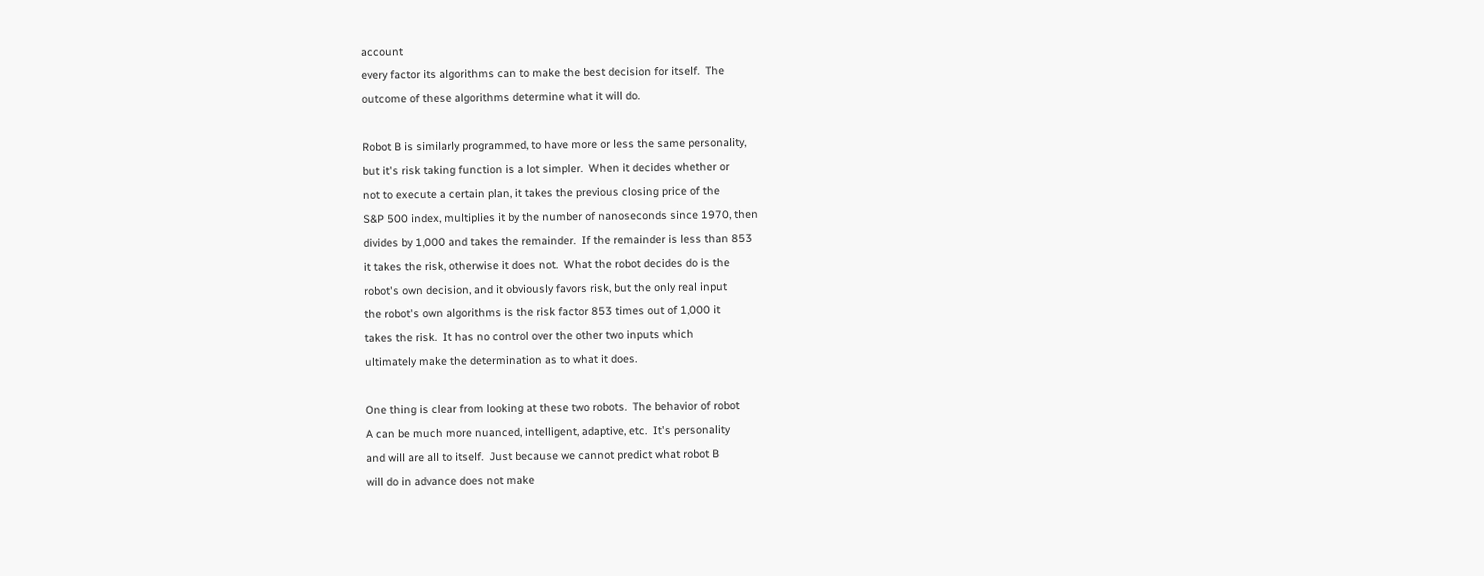account
every factor its algorithms can to make the best decision for itself.  The
outcome of these algorithms determine what it will do.

Robot B is similarly programmed, to have more or less the same personality,
but it's risk taking function is a lot simpler.  When it decides whether or
not to execute a certain plan, it takes the previous closing price of the
S&P 500 index, multiplies it by the number of nanoseconds since 1970, then
divides by 1,000 and takes the remainder.  If the remainder is less than 853
it takes the risk, otherwise it does not.  What the robot decides do is the
robot's own decision, and it obviously favors risk, but the only real input
the robot's own algorithms is the risk factor 853 times out of 1,000 it
takes the risk.  It has no control over the other two inputs which
ultimately make the determination as to what it does.

One thing is clear from looking at these two robots.  The behavior of robot
A can be much more nuanced, intelligent, adaptive, etc.  It's personality
and will are all to itself.  Just because we cannot predict what robot B
will do in advance does not make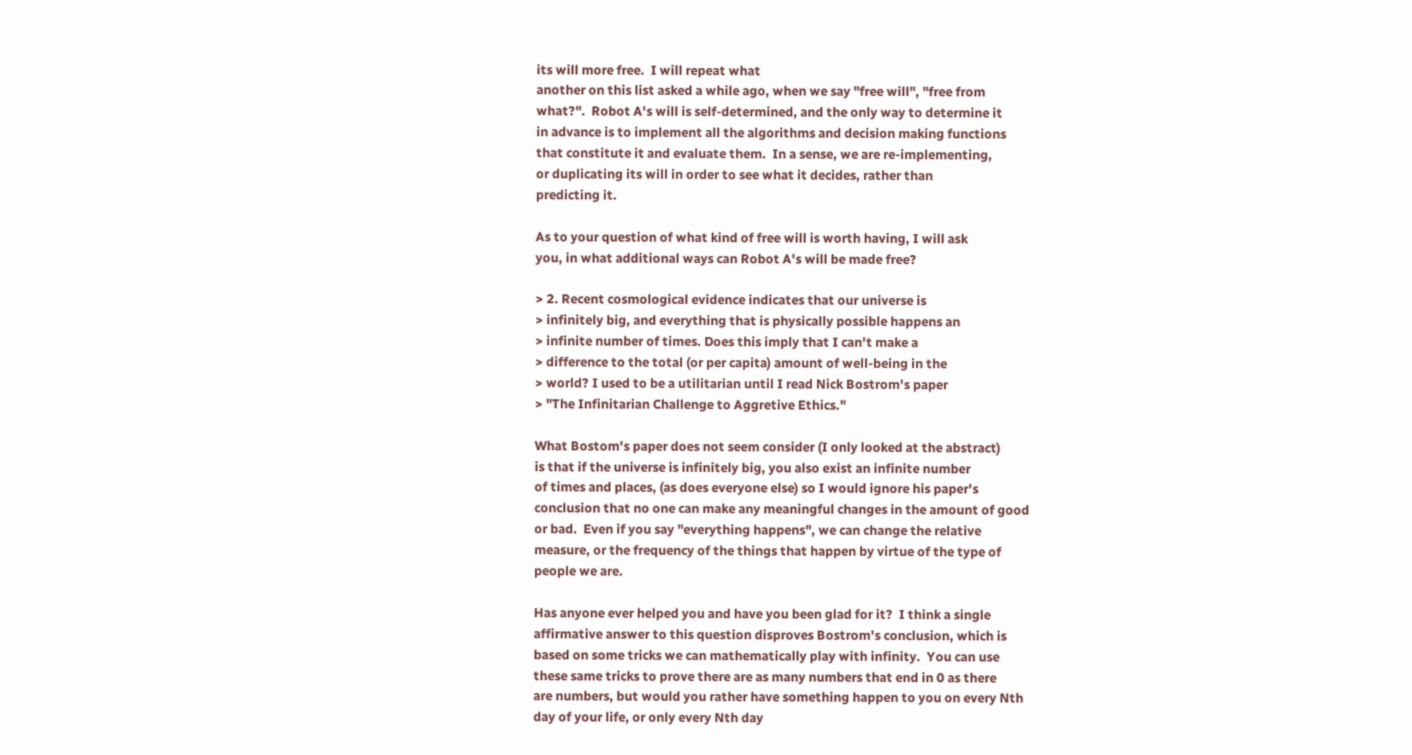its will more free.  I will repeat what
another on this list asked a while ago, when we say "free will", "free from
what?".  Robot A's will is self-determined, and the only way to determine it
in advance is to implement all the algorithms and decision making functions
that constitute it and evaluate them.  In a sense, we are re-implementing,
or duplicating its will in order to see what it decides, rather than
predicting it.

As to your question of what kind of free will is worth having, I will ask
you, in what additional ways can Robot A's will be made free?

> 2. Recent cosmological evidence indicates that our universe is
> infinitely big, and everything that is physically possible happens an
> infinite number of times. Does this imply that I can't make a
> difference to the total (or per capita) amount of well-being in the
> world? I used to be a utilitarian until I read Nick Bostrom's paper
> "The Infinitarian Challenge to Aggretive Ethics."

What Bostom's paper does not seem consider (I only looked at the abstract)
is that if the universe is infinitely big, you also exist an infinite number
of times and places, (as does everyone else) so I would ignore his paper's
conclusion that no one can make any meaningful changes in the amount of good
or bad.  Even if you say "everything happens", we can change the relative
measure, or the frequency of the things that happen by virtue of the type of
people we are.

Has anyone ever helped you and have you been glad for it?  I think a single
affirmative answer to this question disproves Bostrom's conclusion, which is
based on some tricks we can mathematically play with infinity.  You can use
these same tricks to prove there are as many numbers that end in 0 as there
are numbers, but would you rather have something happen to you on every Nth
day of your life, or only every Nth day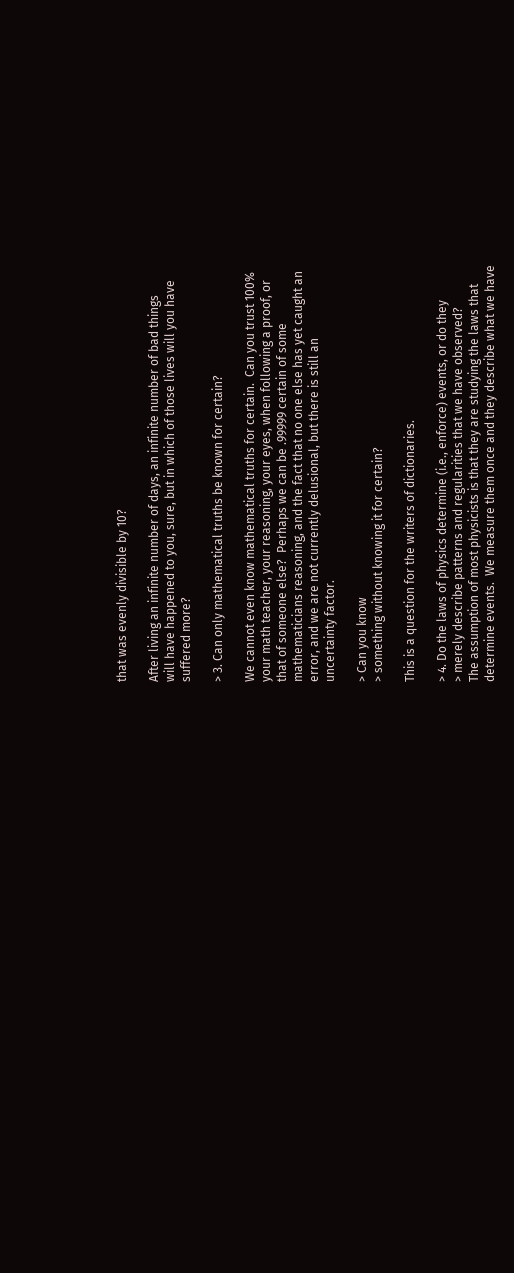that was evenly divisible by 10?

After living an infinite number of days, an infinite number of bad things
will have happened to you, sure, but in which of those lives will you have
suffered more?

> 3. Can only mathematical truths be known for certain?

We cannot even know mathematical truths for certain.  Can you trust 100%
your math teacher, your reasoning, your eyes, when following a proof, or
that of someone else?  Perhaps we can be .99999 certain of some
mathematicians reasoning, and the fact that no one else has yet caught an
error, and we are not currently delusional, but there is still an
uncertainty factor.

> Can you know
> something without knowing it for certain?

This is a question for the writers of dictionaries.

> 4. Do the laws of physics determine (i.e., enforce) events, or do they
> merely describe patterns and regularities that we have observed?
The assumption of most physicists is that they are studying the laws that
determine events.  We measure them once and they describe what we have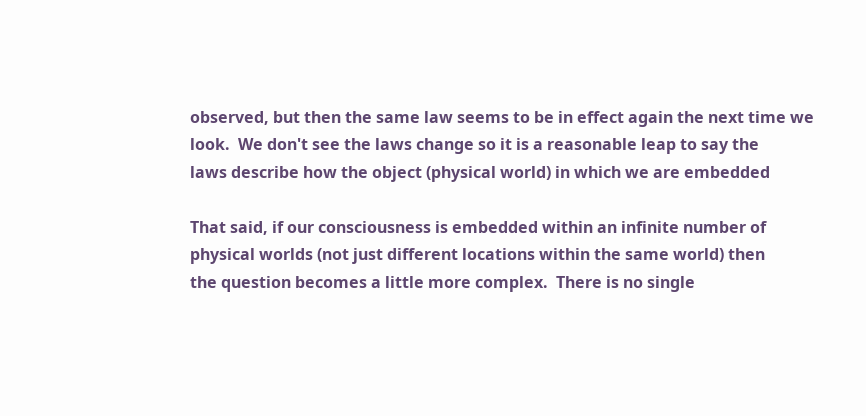observed, but then the same law seems to be in effect again the next time we
look.  We don't see the laws change so it is a reasonable leap to say the
laws describe how the object (physical world) in which we are embedded

That said, if our consciousness is embedded within an infinite number of
physical worlds (not just different locations within the same world) then
the question becomes a little more complex.  There is no single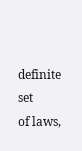definite set
of laws,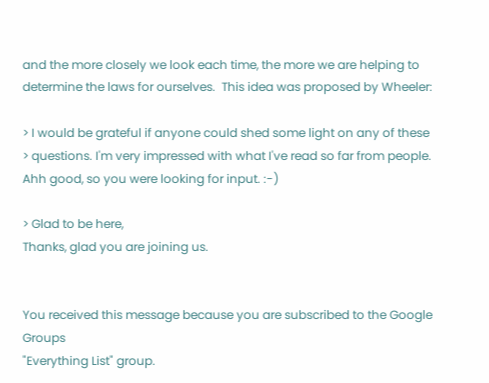and the more closely we look each time, the more we are helping to
determine the laws for ourselves.  This idea was proposed by Wheeler:

> I would be grateful if anyone could shed some light on any of these
> questions. I'm very impressed with what I've read so far from people.
Ahh good, so you were looking for input. :-)

> Glad to be here,
Thanks, glad you are joining us.


You received this message because you are subscribed to the Google Groups
"Everything List" group.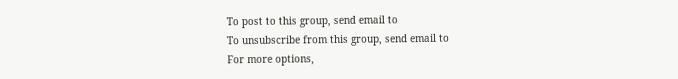To post to this group, send email to
To unsubscribe from this group, send email to
For more options,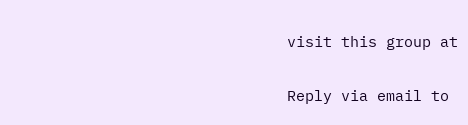visit this group at

Reply via email to